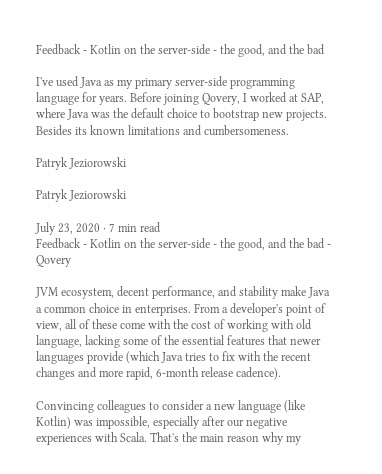Feedback - Kotlin on the server-side - the good, and the bad

I've used Java as my primary server-side programming language for years. Before joining Qovery, I worked at SAP, where Java was the default choice to bootstrap new projects. Besides its known limitations and cumbersomeness.

Patryk Jeziorowski

Patryk Jeziorowski

July 23, 2020 · 7 min read
Feedback - Kotlin on the server-side - the good, and the bad - Qovery

JVM ecosystem, decent performance, and stability make Java a common choice in enterprises. From a developer's point of view, all of these come with the cost of working with old language, lacking some of the essential features that newer languages provide (which Java tries to fix with the recent changes and more rapid, 6-month release cadence).

Convincing colleagues to consider a new language (like Kotlin) was impossible, especially after our negative experiences with Scala. That's the main reason why my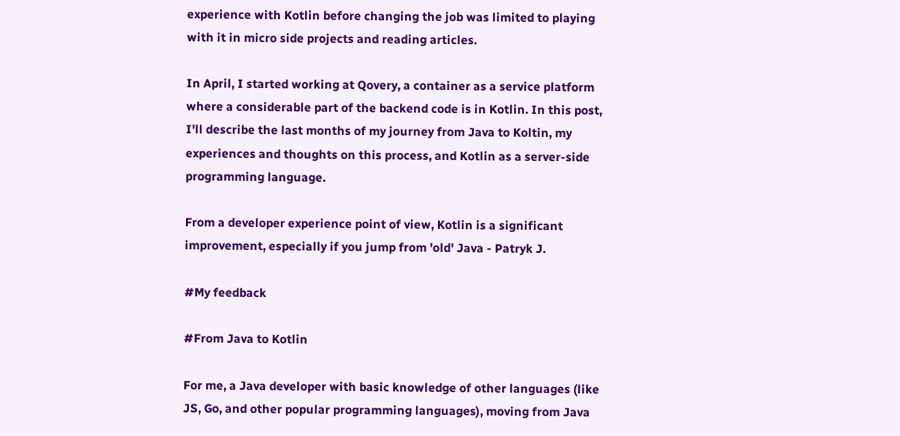experience with Kotlin before changing the job was limited to playing with it in micro side projects and reading articles.

In April, I started working at Qovery, a container as a service platform where a considerable part of the backend code is in Kotlin. In this post, I'll describe the last months of my journey from Java to Koltin, my experiences and thoughts on this process, and Kotlin as a server-side programming language.

From a developer experience point of view, Kotlin is a significant improvement, especially if you jump from 'old' Java - Patryk J.

#My feedback

#From Java to Kotlin

For me, a Java developer with basic knowledge of other languages (like JS, Go, and other popular programming languages), moving from Java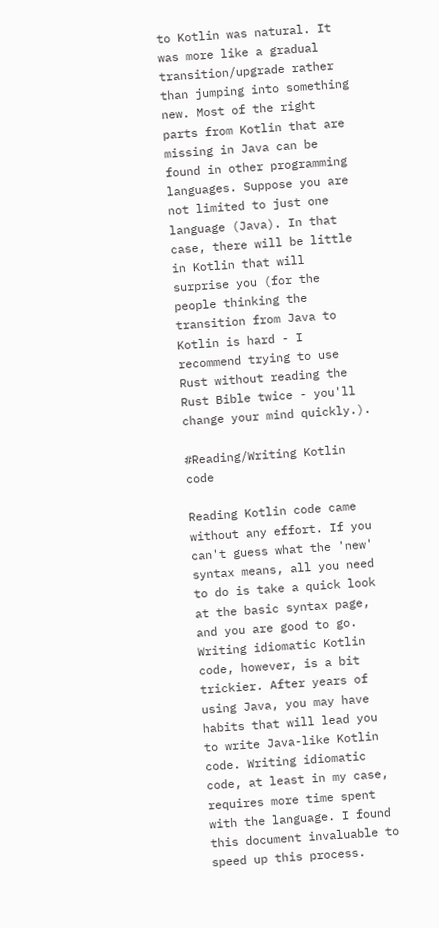to Kotlin was natural. It was more like a gradual transition/upgrade rather than jumping into something new. Most of the right parts from Kotlin that are missing in Java can be found in other programming languages. Suppose you are not limited to just one language (Java). In that case, there will be little in Kotlin that will surprise you (for the people thinking the transition from Java to Kotlin is hard - I recommend trying to use Rust without reading the Rust Bible twice - you'll change your mind quickly.).

#Reading/Writing Kotlin code

Reading Kotlin code came without any effort. If you can't guess what the 'new' syntax means, all you need to do is take a quick look at the basic syntax page, and you are good to go. Writing idiomatic Kotlin code, however, is a bit trickier. After years of using Java, you may have habits that will lead you to write Java-like Kotlin code. Writing idiomatic code, at least in my case, requires more time spent with the language. I found this document invaluable to speed up this process.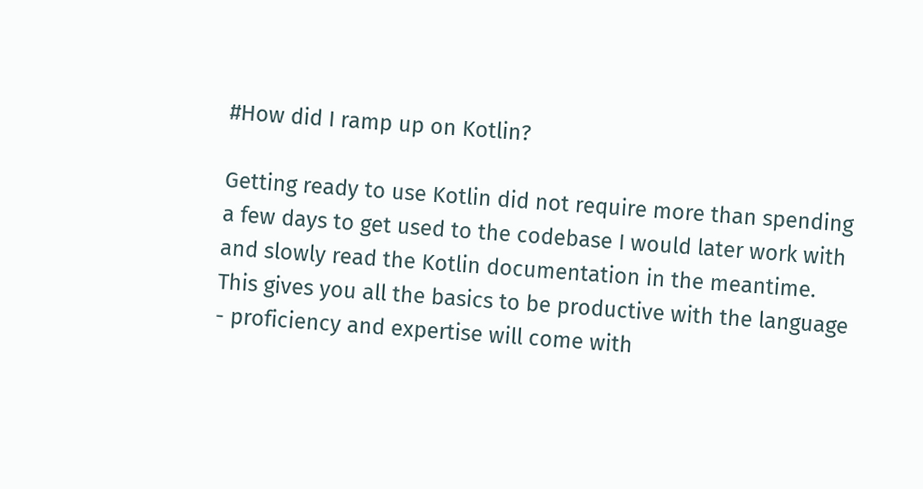#How did I ramp up on Kotlin?

Getting ready to use Kotlin did not require more than spending a few days to get used to the codebase I would later work with and slowly read the Kotlin documentation in the meantime. This gives you all the basics to be productive with the language - proficiency and expertise will come with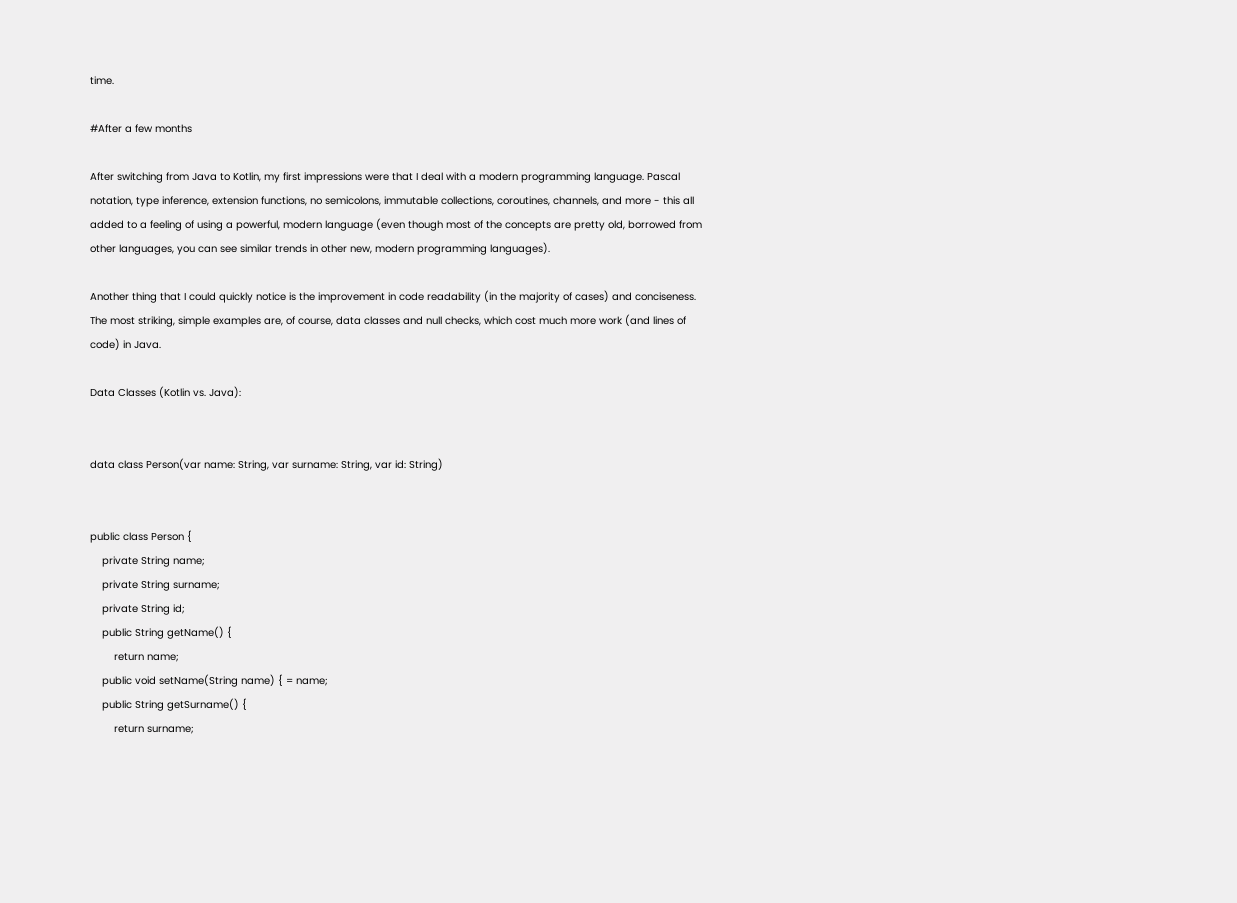time.

#After a few months

After switching from Java to Kotlin, my first impressions were that I deal with a modern programming language. Pascal notation, type inference, extension functions, no semicolons, immutable collections, coroutines, channels, and more - this all added to a feeling of using a powerful, modern language (even though most of the concepts are pretty old, borrowed from other languages, you can see similar trends in other new, modern programming languages).

Another thing that I could quickly notice is the improvement in code readability (in the majority of cases) and conciseness. The most striking, simple examples are, of course, data classes and null checks, which cost much more work (and lines of code) in Java.

Data Classes (Kotlin vs. Java):


data class Person(var name: String, var surname: String, var id: String)


public class Person {
    private String name;
    private String surname;
    private String id;
    public String getName() {
        return name;
    public void setName(String name) { = name;
    public String getSurname() {
        return surname;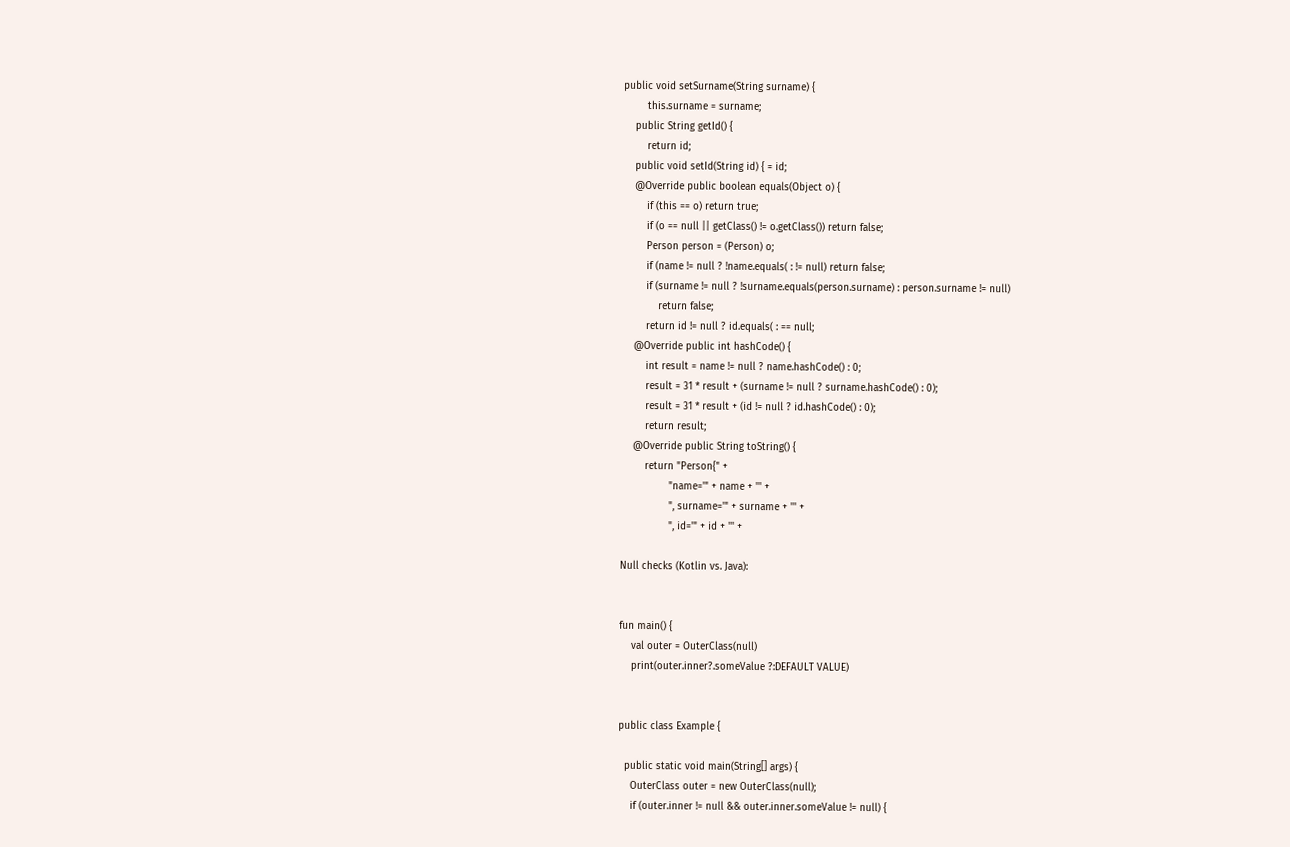public void setSurname(String surname) {
        this.surname = surname;
    public String getId() {
        return id;
    public void setId(String id) { = id;
    @Override public boolean equals(Object o) {
        if (this == o) return true;
        if (o == null || getClass() != o.getClass()) return false;
        Person person = (Person) o;
        if (name != null ? !name.equals( : != null) return false;
        if (surname != null ? !surname.equals(person.surname) : person.surname != null)
            return false;
        return id != null ? id.equals( : == null;
    @Override public int hashCode() {
        int result = name != null ? name.hashCode() : 0;
        result = 31 * result + (surname != null ? surname.hashCode() : 0);
        result = 31 * result + (id != null ? id.hashCode() : 0);
        return result;
    @Override public String toString() {
        return "Person{" +
                "name='" + name + ''' +
                ", surname='" + surname + ''' +
                ", id='" + id + ''' +

Null checks (Kotlin vs. Java):


fun main() {
    val outer = OuterClass(null)
    print(outer.inner?.someValue ?:DEFAULT VALUE)


public class Example {

  public static void main(String[] args) {
    OuterClass outer = new OuterClass(null);
    if (outer.inner != null && outer.inner.someValue != null) {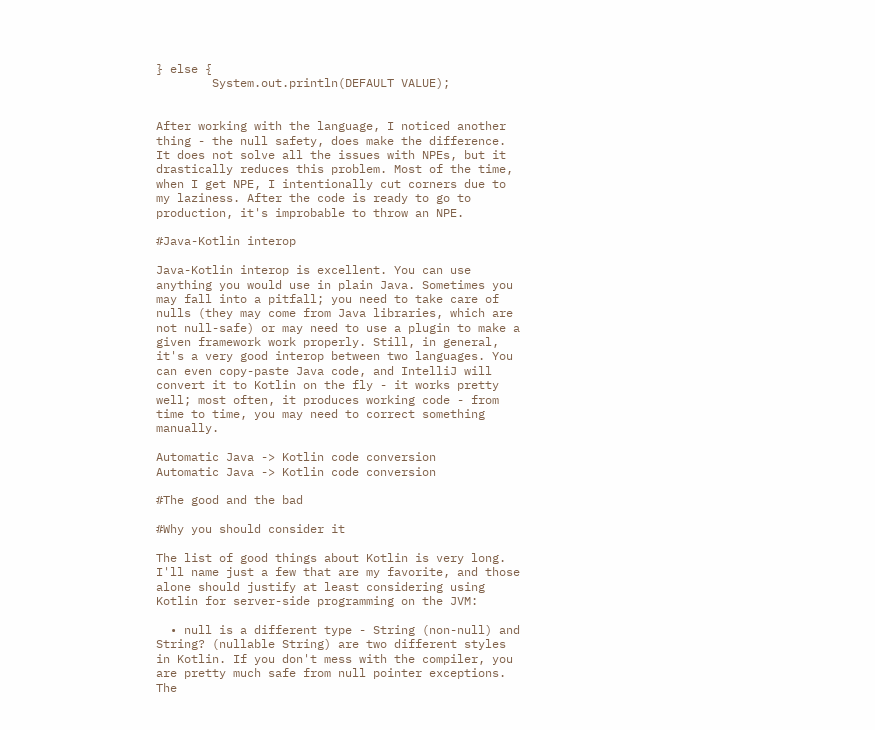} else {
        System.out.println(DEFAULT VALUE);


After working with the language, I noticed another thing - the null safety, does make the difference. It does not solve all the issues with NPEs, but it drastically reduces this problem. Most of the time, when I get NPE, I intentionally cut corners due to my laziness. After the code is ready to go to production, it's improbable to throw an NPE.

#Java-Kotlin interop

Java-Kotlin interop is excellent. You can use anything you would use in plain Java. Sometimes you may fall into a pitfall; you need to take care of nulls (they may come from Java libraries, which are not null-safe) or may need to use a plugin to make a given framework work properly. Still, in general, it's a very good interop between two languages. You can even copy-paste Java code, and IntelliJ will convert it to Kotlin on the fly - it works pretty well; most often, it produces working code - from time to time, you may need to correct something manually.

Automatic Java -> Kotlin code conversion
Automatic Java -> Kotlin code conversion

#The good and the bad

#Why you should consider it

The list of good things about Kotlin is very long. I'll name just a few that are my favorite, and those alone should justify at least considering using Kotlin for server-side programming on the JVM:

  • null is a different type - String (non-null) and String? (nullable String) are two different styles in Kotlin. If you don't mess with the compiler, you are pretty much safe from null pointer exceptions. The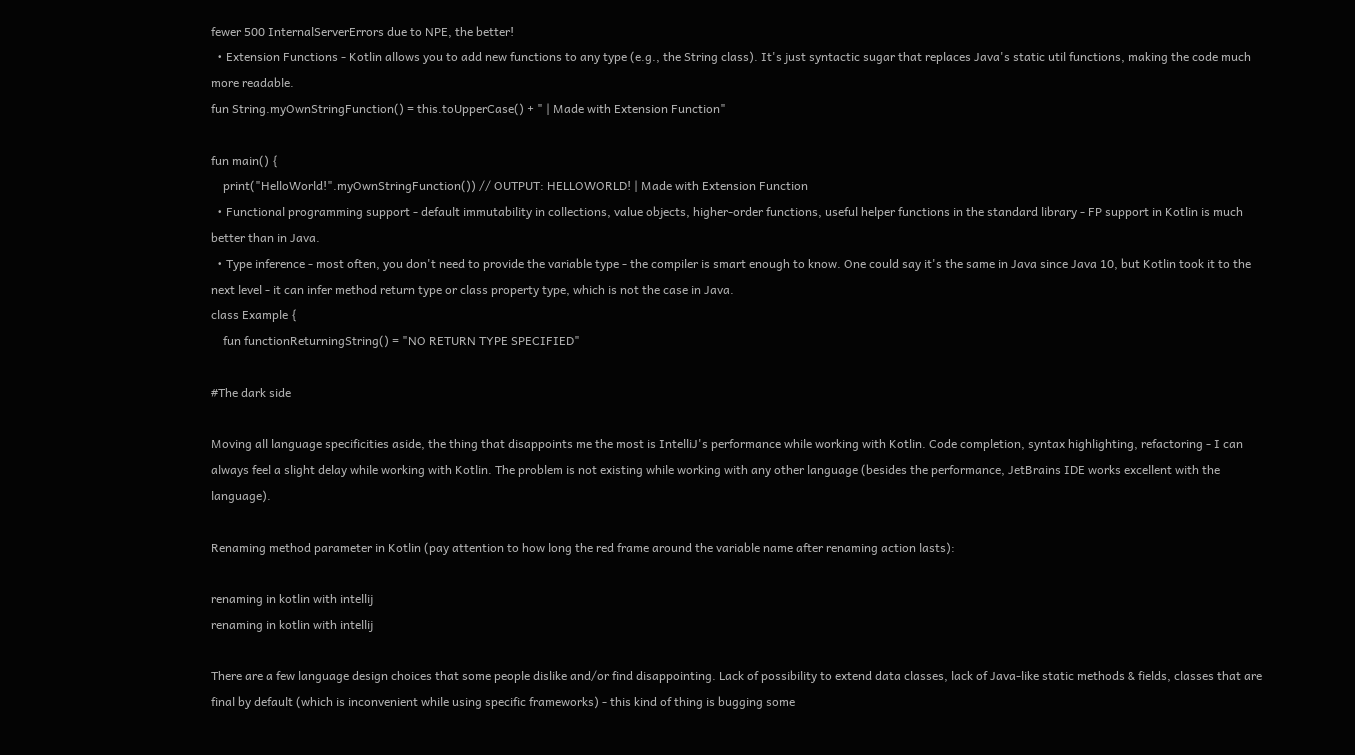fewer 500 InternalServerErrors due to NPE, the better!
  • Extension Functions - Kotlin allows you to add new functions to any type (e.g., the String class). It's just syntactic sugar that replaces Java's static util functions, making the code much more readable.
fun String.myOwnStringFunction() = this.toUpperCase() + " | Made with Extension Function"

fun main() {
    print("HelloWorld!".myOwnStringFunction()) // OUTPUT: HELLOWORLD! | Made with Extension Function
  • Functional programming support - default immutability in collections, value objects, higher-order functions, useful helper functions in the standard library - FP support in Kotlin is much better than in Java.
  • Type inference - most often, you don't need to provide the variable type - the compiler is smart enough to know. One could say it's the same in Java since Java 10, but Kotlin took it to the next level - it can infer method return type or class property type, which is not the case in Java.
class Example {
    fun functionReturningString() = "NO RETURN TYPE SPECIFIED"

#The dark side

Moving all language specificities aside, the thing that disappoints me the most is IntelliJ's performance while working with Kotlin. Code completion, syntax highlighting, refactoring - I can always feel a slight delay while working with Kotlin. The problem is not existing while working with any other language (besides the performance, JetBrains IDE works excellent with the language).

Renaming method parameter in Kotlin (pay attention to how long the red frame around the variable name after renaming action lasts):

renaming in kotlin with intellij
renaming in kotlin with intellij

There are a few language design choices that some people dislike and/or find disappointing. Lack of possibility to extend data classes, lack of Java-like static methods & fields, classes that are final by default (which is inconvenient while using specific frameworks) - this kind of thing is bugging some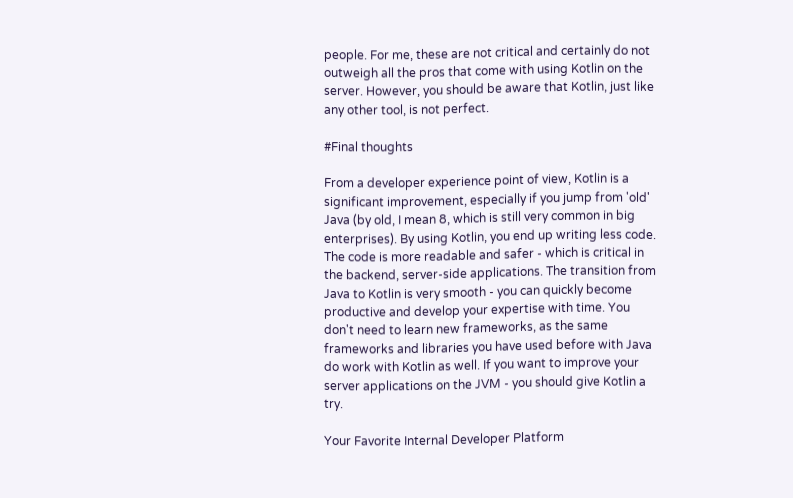people. For me, these are not critical and certainly do not outweigh all the pros that come with using Kotlin on the server. However, you should be aware that Kotlin, just like any other tool, is not perfect.

#Final thoughts

From a developer experience point of view, Kotlin is a significant improvement, especially if you jump from 'old' Java (by old, I mean 8, which is still very common in big enterprises). By using Kotlin, you end up writing less code. The code is more readable and safer - which is critical in the backend, server-side applications. The transition from Java to Kotlin is very smooth - you can quickly become productive and develop your expertise with time. You don't need to learn new frameworks, as the same frameworks and libraries you have used before with Java do work with Kotlin as well. If you want to improve your server applications on the JVM - you should give Kotlin a try.

Your Favorite Internal Developer Platform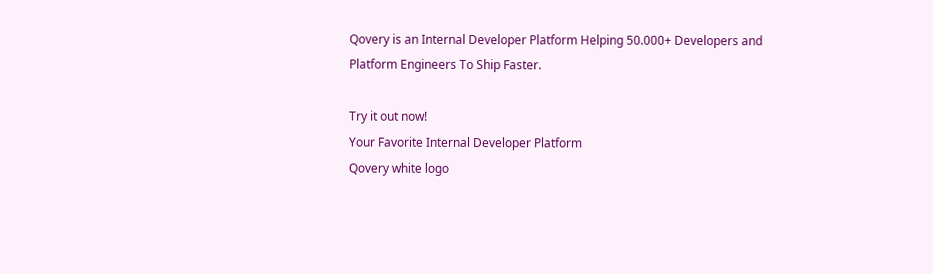Qovery is an Internal Developer Platform Helping 50.000+ Developers and Platform Engineers To Ship Faster.

Try it out now!
Your Favorite Internal Developer Platform
Qovery white logo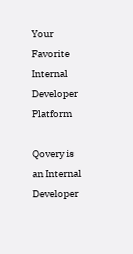Your Favorite Internal Developer Platform

Qovery is an Internal Developer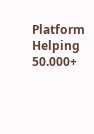Platform Helping 50.000+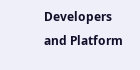Developers and Platform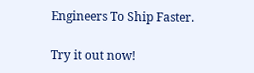Engineers To Ship Faster.

Try it out now!